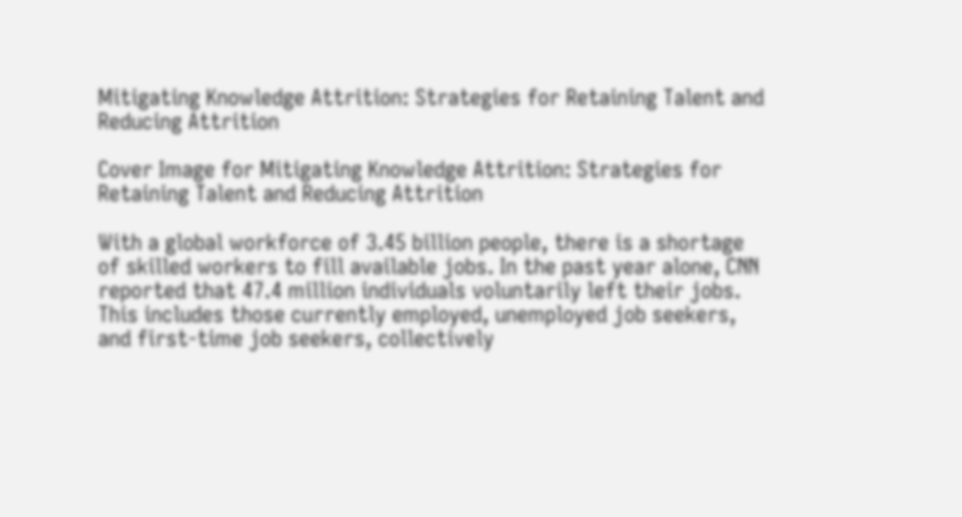Mitigating Knowledge Attrition: Strategies for Retaining Talent and Reducing Attrition

Cover Image for Mitigating Knowledge Attrition: Strategies for Retaining Talent and Reducing Attrition

With a global workforce of 3.45 billion people, there is a shortage of skilled workers to fill available jobs. In the past year alone, CNN reported that 47.4 million individuals voluntarily left their jobs. This includes those currently employed, unemployed job seekers, and first-time job seekers, collectively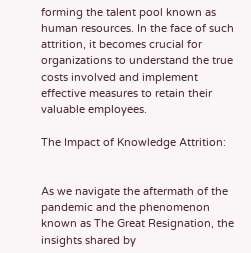forming the talent pool known as human resources. In the face of such attrition, it becomes crucial for organizations to understand the true costs involved and implement effective measures to retain their valuable employees.

The Impact of Knowledge Attrition:


As we navigate the aftermath of the pandemic and the phenomenon known as The Great Resignation, the insights shared by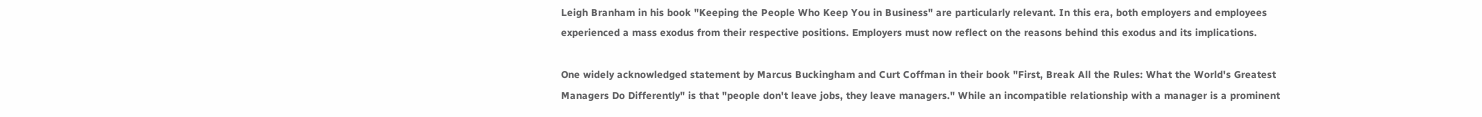Leigh Branham in his book "Keeping the People Who Keep You in Business" are particularly relevant. In this era, both employers and employees experienced a mass exodus from their respective positions. Employers must now reflect on the reasons behind this exodus and its implications.

One widely acknowledged statement by Marcus Buckingham and Curt Coffman in their book "First, Break All the Rules: What the World's Greatest Managers Do Differently" is that "people don't leave jobs, they leave managers." While an incompatible relationship with a manager is a prominent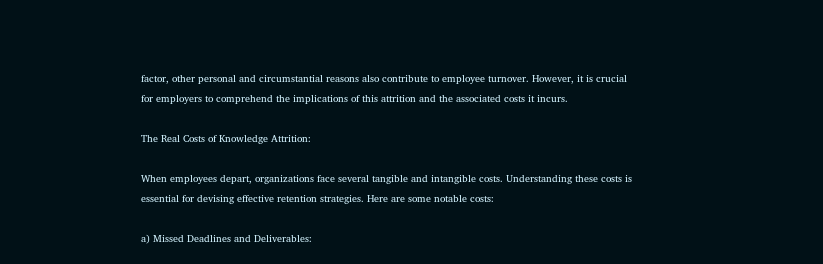factor, other personal and circumstantial reasons also contribute to employee turnover. However, it is crucial for employers to comprehend the implications of this attrition and the associated costs it incurs.

The Real Costs of Knowledge Attrition:

When employees depart, organizations face several tangible and intangible costs. Understanding these costs is essential for devising effective retention strategies. Here are some notable costs:

a) Missed Deadlines and Deliverables: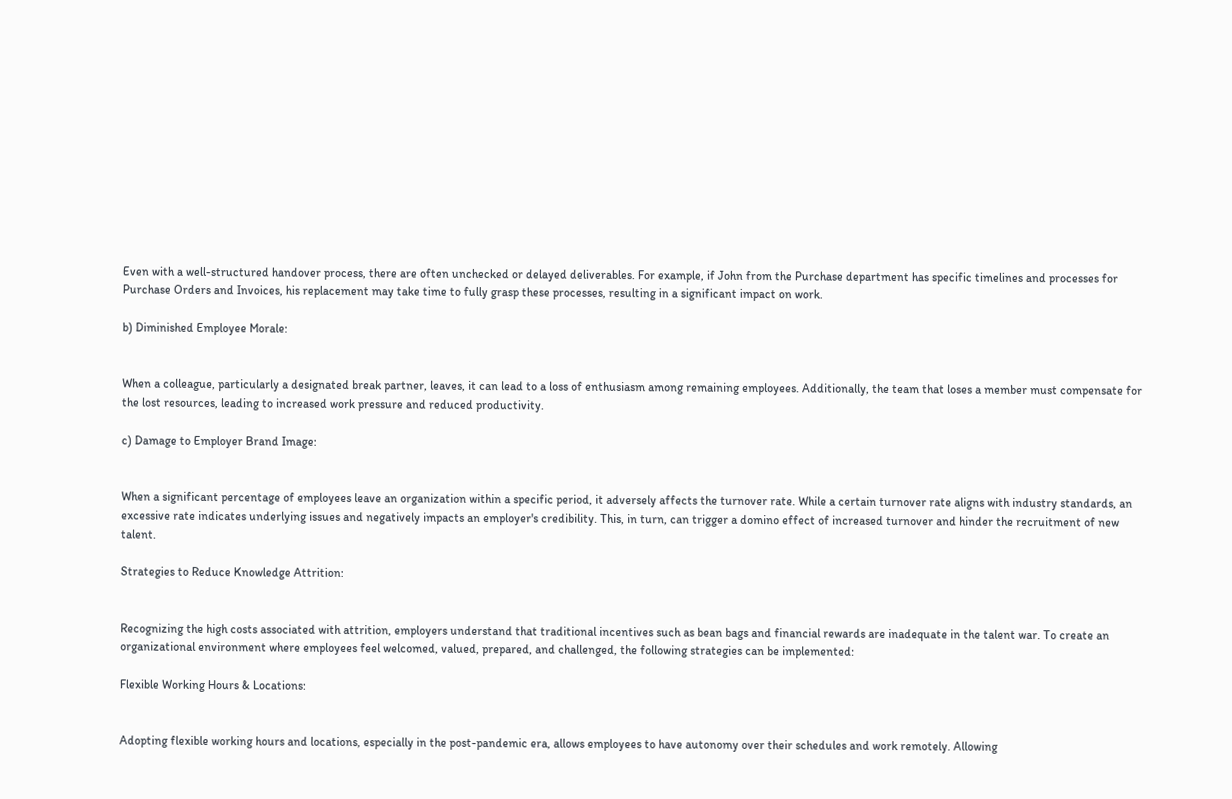Even with a well-structured handover process, there are often unchecked or delayed deliverables. For example, if John from the Purchase department has specific timelines and processes for Purchase Orders and Invoices, his replacement may take time to fully grasp these processes, resulting in a significant impact on work.

b) Diminished Employee Morale:


When a colleague, particularly a designated break partner, leaves, it can lead to a loss of enthusiasm among remaining employees. Additionally, the team that loses a member must compensate for the lost resources, leading to increased work pressure and reduced productivity.

c) Damage to Employer Brand Image:


When a significant percentage of employees leave an organization within a specific period, it adversely affects the turnover rate. While a certain turnover rate aligns with industry standards, an excessive rate indicates underlying issues and negatively impacts an employer's credibility. This, in turn, can trigger a domino effect of increased turnover and hinder the recruitment of new talent.

Strategies to Reduce Knowledge Attrition:


Recognizing the high costs associated with attrition, employers understand that traditional incentives such as bean bags and financial rewards are inadequate in the talent war. To create an organizational environment where employees feel welcomed, valued, prepared, and challenged, the following strategies can be implemented:

Flexible Working Hours & Locations:


Adopting flexible working hours and locations, especially in the post-pandemic era, allows employees to have autonomy over their schedules and work remotely. Allowing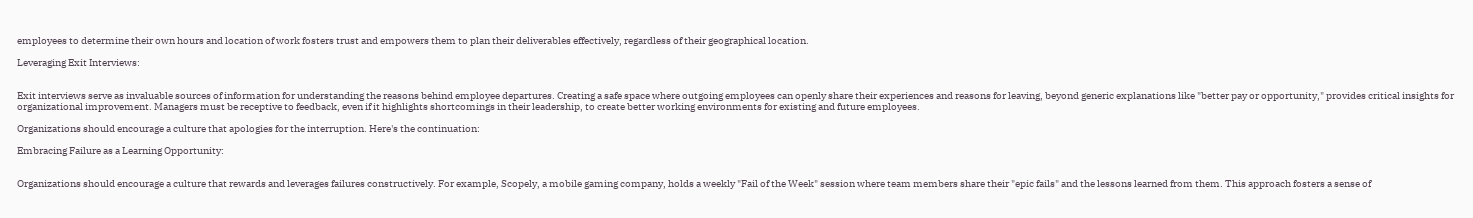employees to determine their own hours and location of work fosters trust and empowers them to plan their deliverables effectively, regardless of their geographical location.

Leveraging Exit Interviews:


Exit interviews serve as invaluable sources of information for understanding the reasons behind employee departures. Creating a safe space where outgoing employees can openly share their experiences and reasons for leaving, beyond generic explanations like "better pay or opportunity," provides critical insights for organizational improvement. Managers must be receptive to feedback, even if it highlights shortcomings in their leadership, to create better working environments for existing and future employees.

Organizations should encourage a culture that apologies for the interruption. Here's the continuation:

Embracing Failure as a Learning Opportunity:


Organizations should encourage a culture that rewards and leverages failures constructively. For example, Scopely, a mobile gaming company, holds a weekly "Fail of the Week" session where team members share their "epic fails" and the lessons learned from them. This approach fosters a sense of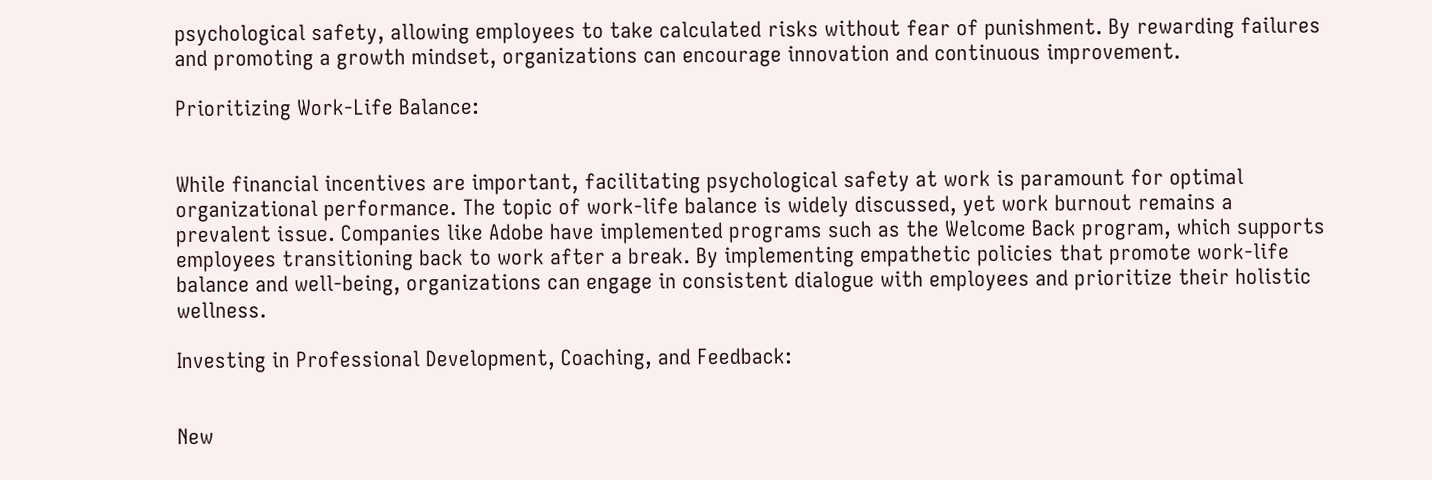psychological safety, allowing employees to take calculated risks without fear of punishment. By rewarding failures and promoting a growth mindset, organizations can encourage innovation and continuous improvement.

Prioritizing Work-Life Balance:


While financial incentives are important, facilitating psychological safety at work is paramount for optimal organizational performance. The topic of work-life balance is widely discussed, yet work burnout remains a prevalent issue. Companies like Adobe have implemented programs such as the Welcome Back program, which supports employees transitioning back to work after a break. By implementing empathetic policies that promote work-life balance and well-being, organizations can engage in consistent dialogue with employees and prioritize their holistic wellness.

Investing in Professional Development, Coaching, and Feedback:


New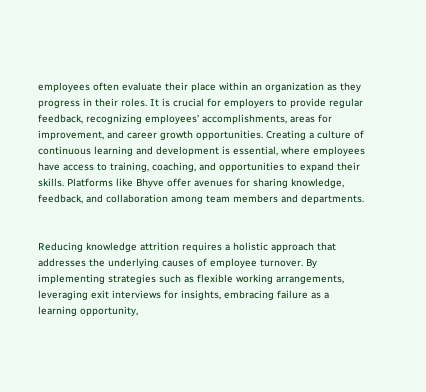employees often evaluate their place within an organization as they progress in their roles. It is crucial for employers to provide regular feedback, recognizing employees' accomplishments, areas for improvement, and career growth opportunities. Creating a culture of continuous learning and development is essential, where employees have access to training, coaching, and opportunities to expand their skills. Platforms like Bhyve offer avenues for sharing knowledge, feedback, and collaboration among team members and departments.


Reducing knowledge attrition requires a holistic approach that addresses the underlying causes of employee turnover. By implementing strategies such as flexible working arrangements, leveraging exit interviews for insights, embracing failure as a learning opportunity,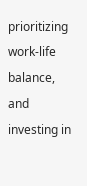prioritizing work-life balance, and investing in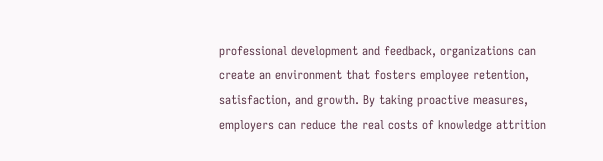professional development and feedback, organizations can create an environment that fosters employee retention, satisfaction, and growth. By taking proactive measures, employers can reduce the real costs of knowledge attrition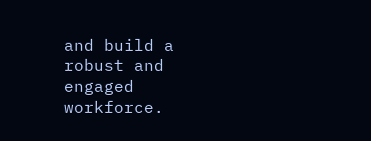and build a robust and engaged workforce.